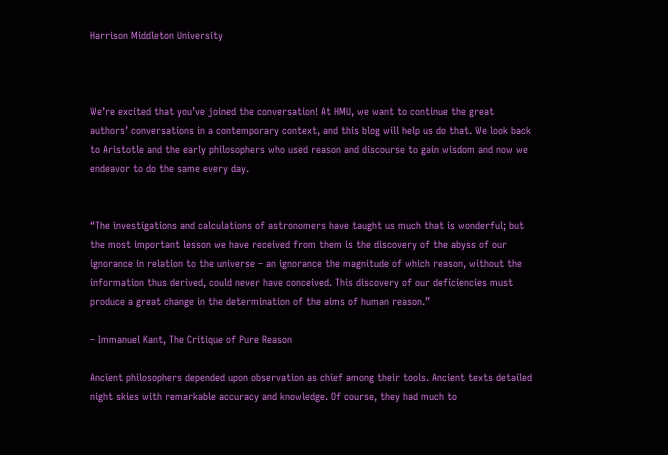Harrison Middleton University



We’re excited that you’ve joined the conversation! At HMU, we want to continue the great authors’ conversations in a contemporary context, and this blog will help us do that. We look back to Aristotle and the early philosophers who used reason and discourse to gain wisdom and now we endeavor to do the same every day.


“The investigations and calculations of astronomers have taught us much that is wonderful; but the most important lesson we have received from them is the discovery of the abyss of our ignorance in relation to the universe – an ignorance the magnitude of which reason, without the information thus derived, could never have conceived. This discovery of our deficiencies must produce a great change in the determination of the aims of human reason.”

– Immanuel Kant, The Critique of Pure Reason

Ancient philosophers depended upon observation as chief among their tools. Ancient texts detailed night skies with remarkable accuracy and knowledge. Of course, they had much to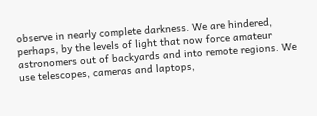observe in nearly complete darkness. We are hindered, perhaps, by the levels of light that now force amateur astronomers out of backyards and into remote regions. We use telescopes, cameras and laptops,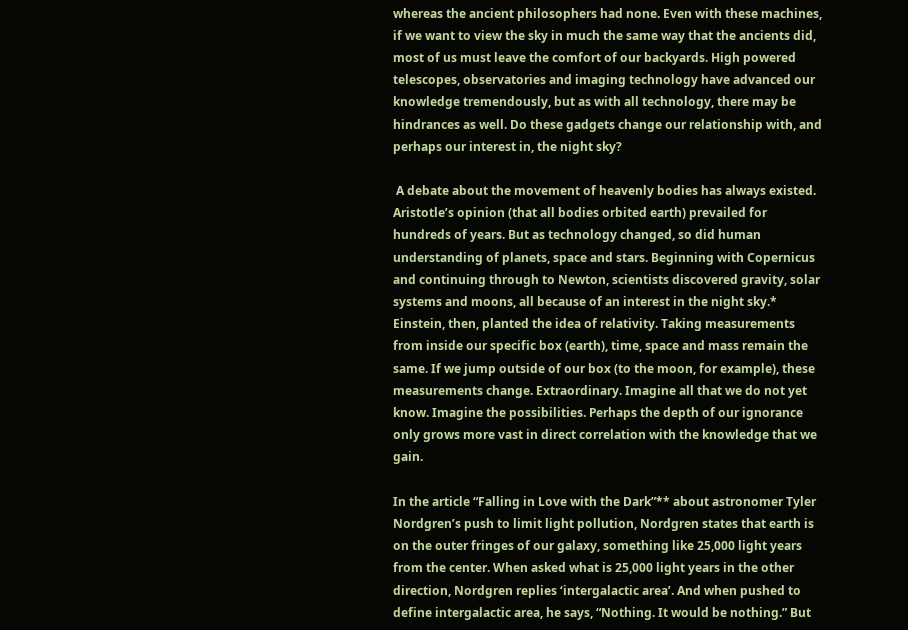whereas the ancient philosophers had none. Even with these machines, if we want to view the sky in much the same way that the ancients did, most of us must leave the comfort of our backyards. High powered telescopes, observatories and imaging technology have advanced our knowledge tremendously, but as with all technology, there may be hindrances as well. Do these gadgets change our relationship with, and perhaps our interest in, the night sky?

 A debate about the movement of heavenly bodies has always existed. Aristotle’s opinion (that all bodies orbited earth) prevailed for hundreds of years. But as technology changed, so did human understanding of planets, space and stars. Beginning with Copernicus and continuing through to Newton, scientists discovered gravity, solar systems and moons, all because of an interest in the night sky.* Einstein, then, planted the idea of relativity. Taking measurements from inside our specific box (earth), time, space and mass remain the same. If we jump outside of our box (to the moon, for example), these measurements change. Extraordinary. Imagine all that we do not yet know. Imagine the possibilities. Perhaps the depth of our ignorance only grows more vast in direct correlation with the knowledge that we gain.

In the article “Falling in Love with the Dark”** about astronomer Tyler Nordgren’s push to limit light pollution, Nordgren states that earth is on the outer fringes of our galaxy, something like 25,000 light years from the center. When asked what is 25,000 light years in the other direction, Nordgren replies ‘intergalactic area’. And when pushed to define intergalactic area, he says, “Nothing. It would be nothing.” But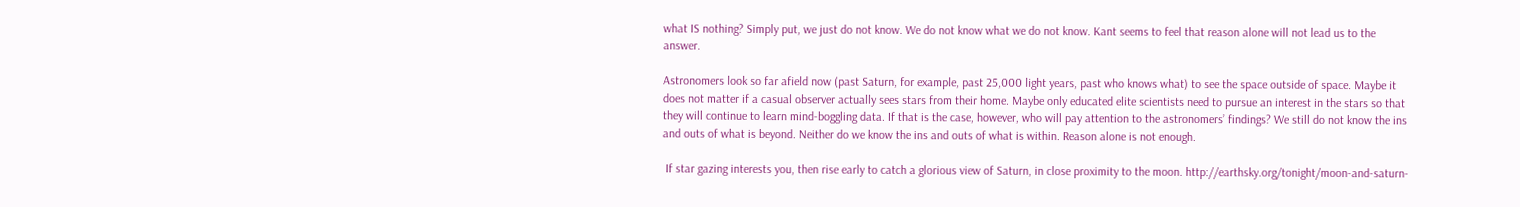what IS nothing? Simply put, we just do not know. We do not know what we do not know. Kant seems to feel that reason alone will not lead us to the answer.

Astronomers look so far afield now (past Saturn, for example, past 25,000 light years, past who knows what) to see the space outside of space. Maybe it does not matter if a casual observer actually sees stars from their home. Maybe only educated elite scientists need to pursue an interest in the stars so that they will continue to learn mind-boggling data. If that is the case, however, who will pay attention to the astronomers’ findings? We still do not know the ins and outs of what is beyond. Neither do we know the ins and outs of what is within. Reason alone is not enough.

 If star gazing interests you, then rise early to catch a glorious view of Saturn, in close proximity to the moon. http://earthsky.org/tonight/moon-and-saturn-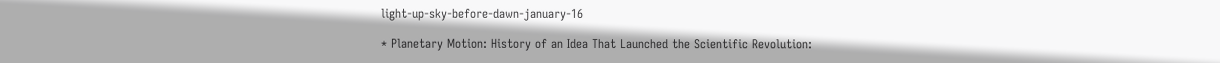light-up-sky-before-dawn-january-16

* Planetary Motion: History of an Idea That Launched the Scientific Revolution: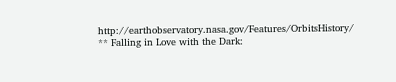http://earthobservatory.nasa.gov/Features/OrbitsHistory/
** Falling in Love with the Dark: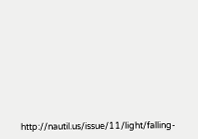http://nautil.us/issue/11/light/falling-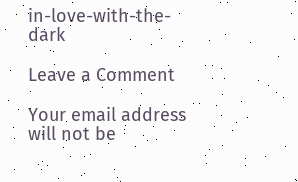in-love-with-the-dark

Leave a Comment

Your email address will not be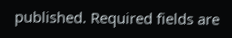published. Required fields are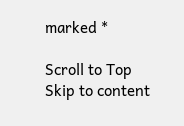marked *

Scroll to Top
Skip to content